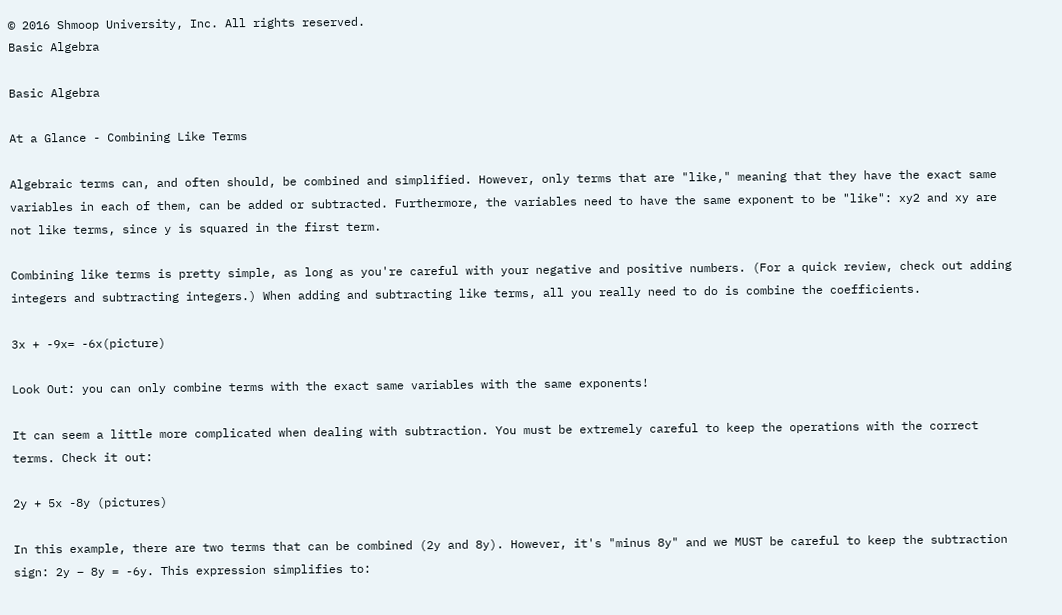© 2016 Shmoop University, Inc. All rights reserved.
Basic Algebra

Basic Algebra

At a Glance - Combining Like Terms

Algebraic terms can, and often should, be combined and simplified. However, only terms that are "like," meaning that they have the exact same variables in each of them, can be added or subtracted. Furthermore, the variables need to have the same exponent to be "like": xy2 and xy are not like terms, since y is squared in the first term.

Combining like terms is pretty simple, as long as you're careful with your negative and positive numbers. (For a quick review, check out adding integers and subtracting integers.) When adding and subtracting like terms, all you really need to do is combine the coefficients.

3x + -9x= -6x(picture)

Look Out: you can only combine terms with the exact same variables with the same exponents!

It can seem a little more complicated when dealing with subtraction. You must be extremely careful to keep the operations with the correct terms. Check it out:

2y + 5x -8y (pictures)

In this example, there are two terms that can be combined (2y and 8y). However, it's "minus 8y" and we MUST be careful to keep the subtraction sign: 2y – 8y = -6y. This expression simplifies to: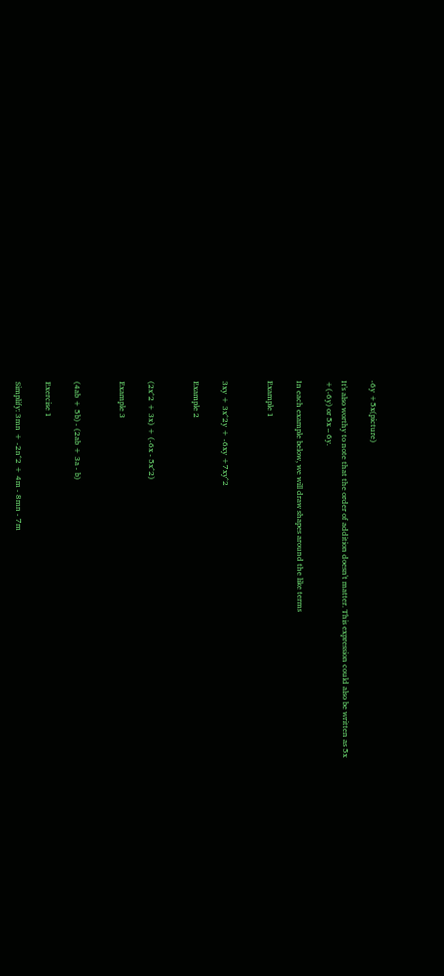-6y +5x(picture)

It's also worthy to note that the order of addition doesn't matter. This expression could also be written as 5x +(-6y) or 5x – 6y.

In each example below, we will draw shapes around the like terms

Example 1


3xy + 3x^2y + -6xy +7xy^2

Example 2


(2x^2 + 3x) + (-6x - 5x^2)

Example 3


(4ab + 5b) - (2ab + 3a - b)

Exercise 1

Simplify: 3mn + -2n^2 + 4m - 8mn - 7m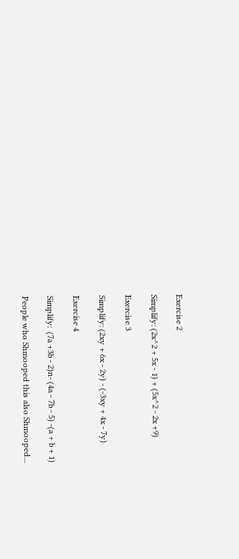Exercise 2

Simplify: (2x^2 + 5x - 1) + (5x^2 - 2x +9)

Exercise 3

Simplify: (2xy + 6x - 2y) - (-3xy + 4x - 7y)

Exercise 4

Simplify:  (7a +3b - 2)n- (4a - 7b - 5) -(a + b + 1)

People who Shmooped this also Shmooped...